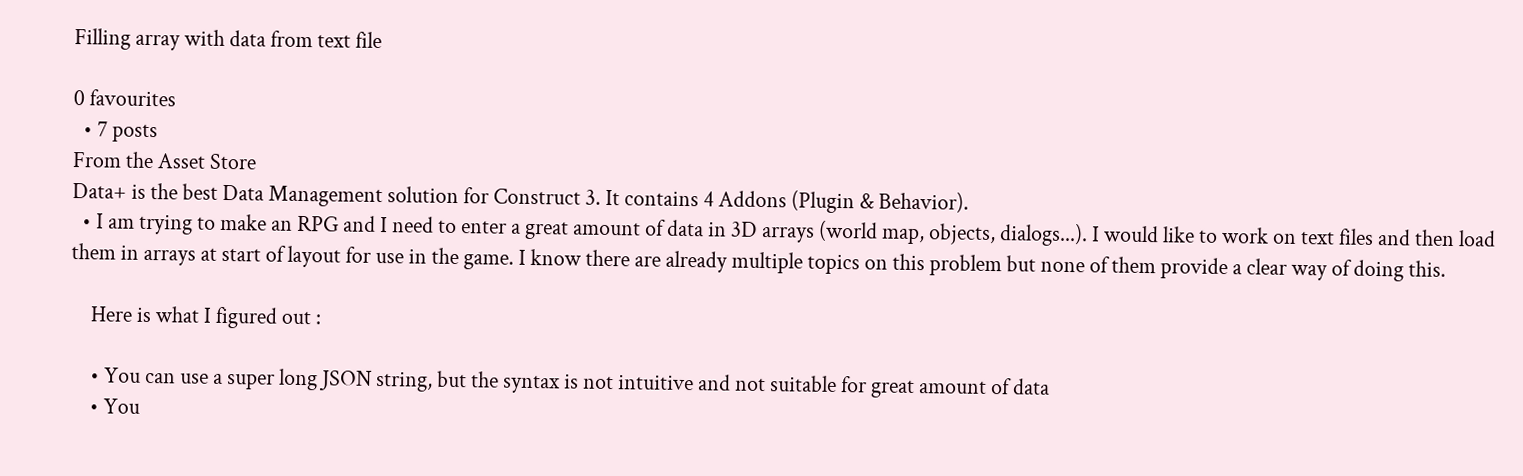Filling array with data from text file

0 favourites
  • 7 posts
From the Asset Store
Data+ is the best Data Management solution for Construct 3. It contains 4 Addons (Plugin & Behavior).
  • I am trying to make an RPG and I need to enter a great amount of data in 3D arrays (world map, objects, dialogs...). I would like to work on text files and then load them in arrays at start of layout for use in the game. I know there are already multiple topics on this problem but none of them provide a clear way of doing this.

    Here is what I figured out :

    • You can use a super long JSON string, but the syntax is not intuitive and not suitable for great amount of data
    • You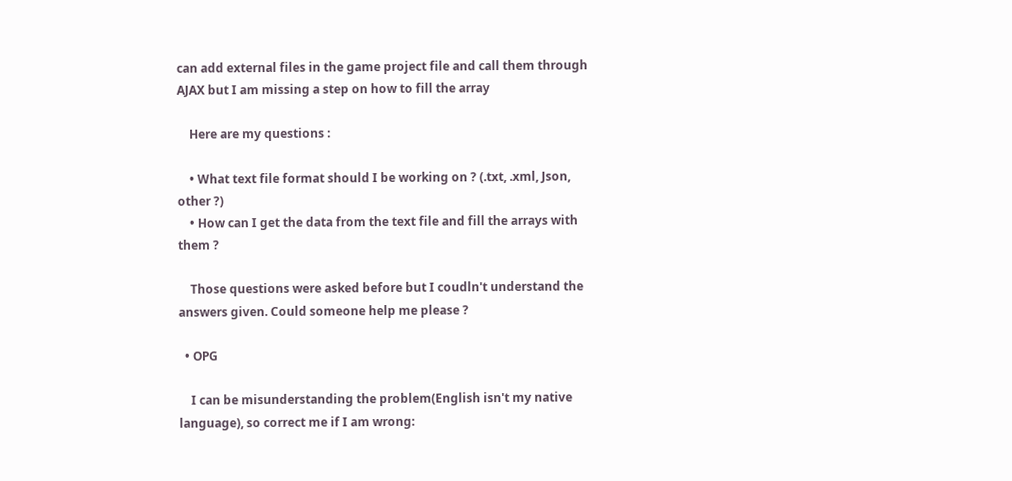can add external files in the game project file and call them through AJAX but I am missing a step on how to fill the array

    Here are my questions :

    • What text file format should I be working on ? (.txt, .xml, Json, other ?)
    • How can I get the data from the text file and fill the arrays with them ?

    Those questions were asked before but I coudln't understand the answers given. Could someone help me please ?

  • OPG

    I can be misunderstanding the problem(English isn't my native language), so correct me if I am wrong: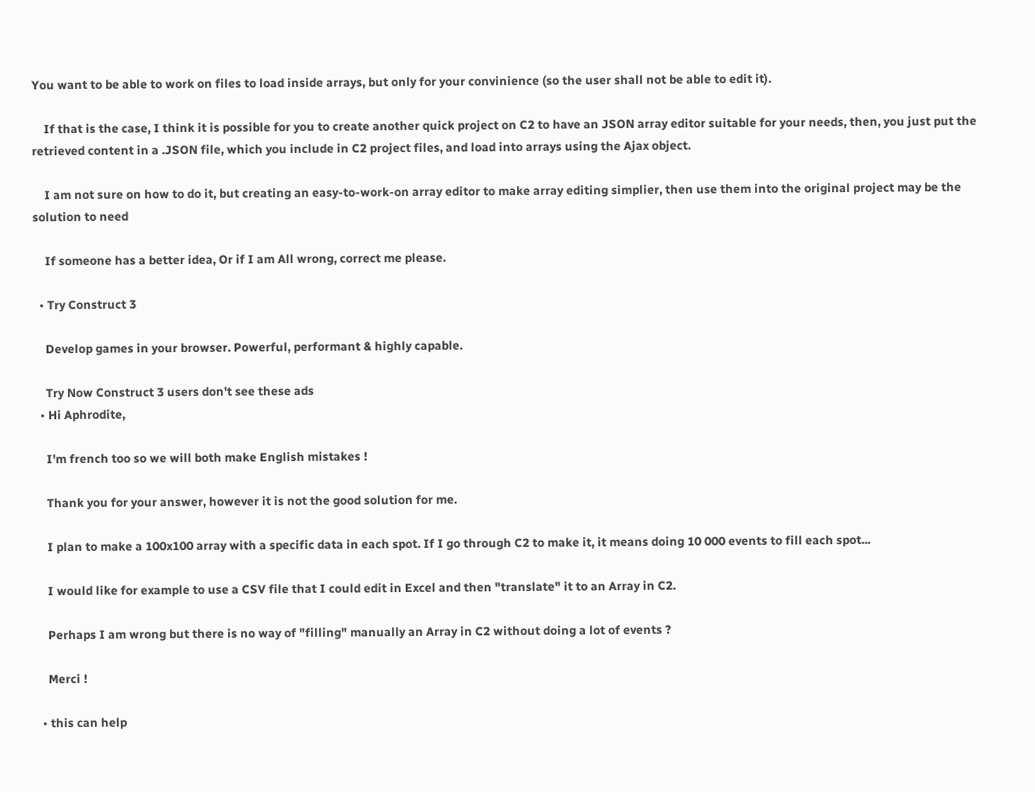You want to be able to work on files to load inside arrays, but only for your convinience (so the user shall not be able to edit it).

    If that is the case, I think it is possible for you to create another quick project on C2 to have an JSON array editor suitable for your needs, then, you just put the retrieved content in a .JSON file, which you include in C2 project files, and load into arrays using the Ajax object.

    I am not sure on how to do it, but creating an easy-to-work-on array editor to make array editing simplier, then use them into the original project may be the solution to need

    If someone has a better idea, Or if I am All wrong, correct me please.

  • Try Construct 3

    Develop games in your browser. Powerful, performant & highly capable.

    Try Now Construct 3 users don't see these ads
  • Hi Aphrodite,

    I'm french too so we will both make English mistakes !

    Thank you for your answer, however it is not the good solution for me.

    I plan to make a 100x100 array with a specific data in each spot. If I go through C2 to make it, it means doing 10 000 events to fill each spot...

    I would like for example to use a CSV file that I could edit in Excel and then "translate" it to an Array in C2.

    Perhaps I am wrong but there is no way of "filling" manually an Array in C2 without doing a lot of events ?

    Merci !

  • this can help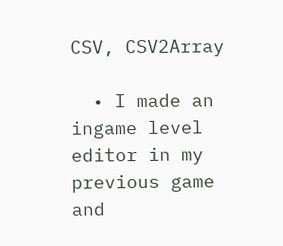CSV, CSV2Array

  • I made an ingame level editor in my previous game and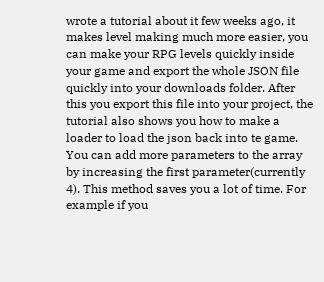wrote a tutorial about it few weeks ago, it makes level making much more easier, you can make your RPG levels quickly inside your game and export the whole JSON file quickly into your downloads folder. After this you export this file into your project, the tutorial also shows you how to make a loader to load the json back into te game. You can add more parameters to the array by increasing the first parameter(currently 4). This method saves you a lot of time. For example if you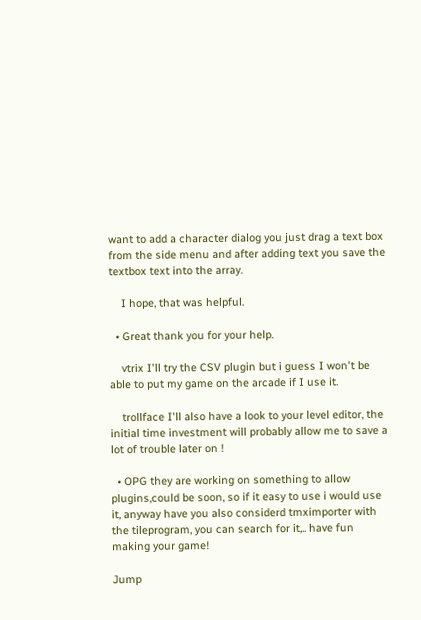want to add a character dialog you just drag a text box from the side menu and after adding text you save the textbox text into the array.

    I hope, that was helpful.

  • Great thank you for your help.

    vtrix I'll try the CSV plugin but i guess I won't be able to put my game on the arcade if I use it.

    trollface I'll also have a look to your level editor, the initial time investment will probably allow me to save a lot of trouble later on !

  • OPG they are working on something to allow plugins,could be soon, so if it easy to use i would use it, anyway have you also considerd tmximporter with the tileprogram, you can search for it,.. have fun making your game!

Jump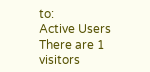to:
Active Users
There are 1 visitors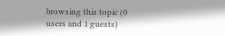browsing this topic (0 users and 1 guests)